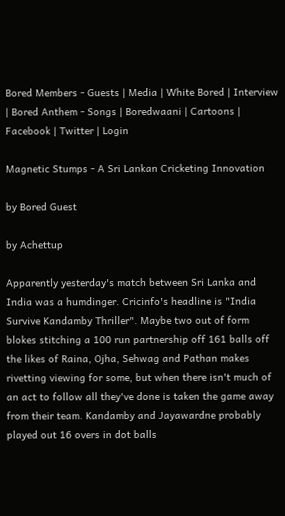Bored Members - Guests | Media | White Bored | Interview | Bored Anthem - Songs | Boredwaani | Cartoons | Facebook | Twitter | Login

Magnetic Stumps - A Sri Lankan Cricketing Innovation

by Bored Guest

by Achettup

Apparently yesterday's match between Sri Lanka and India was a humdinger. Cricinfo's headline is "India Survive Kandamby Thriller". Maybe two out of form blokes stitching a 100 run partnership off 161 balls off the likes of Raina, Ojha, Sehwag and Pathan makes rivetting viewing for some, but when there isn't much of an act to follow all they've done is taken the game away from their team. Kandamby and Jayawardne probably played out 16 overs in dot balls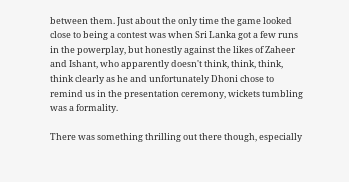between them. Just about the only time the game looked close to being a contest was when Sri Lanka got a few runs in the powerplay, but honestly against the likes of Zaheer and Ishant, who apparently doesn't think, think, think, think clearly as he and unfortunately Dhoni chose to remind us in the presentation ceremony, wickets tumbling was a formality.

There was something thrilling out there though, especially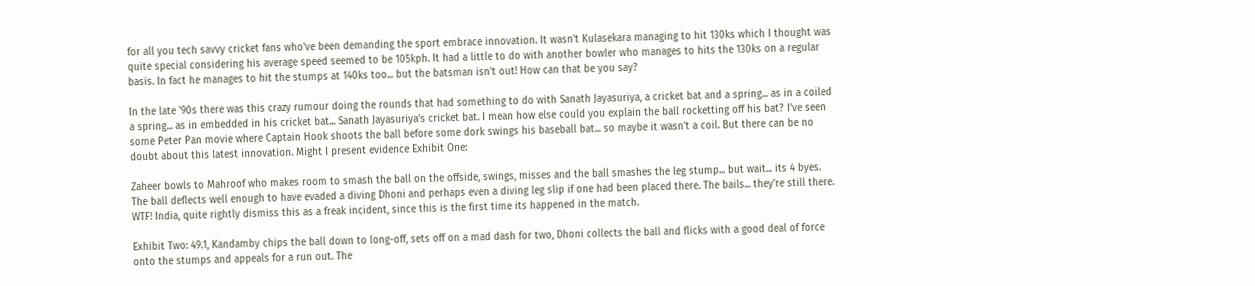for all you tech savvy cricket fans who've been demanding the sport embrace innovation. It wasn't Kulasekara managing to hit 130ks which I thought was quite special considering his average speed seemed to be 105kph. It had a little to do with another bowler who manages to hits the 130ks on a regular basis. In fact he manages to hit the stumps at 140ks too... but the batsman isn't out! How can that be you say?

In the late '90s there was this crazy rumour doing the rounds that had something to do with Sanath Jayasuriya, a cricket bat and a spring... as in a coiled a spring... as in embedded in his cricket bat... Sanath Jayasuriya's cricket bat. I mean how else could you explain the ball rocketting off his bat? I've seen some Peter Pan movie where Captain Hook shoots the ball before some dork swings his baseball bat... so maybe it wasn't a coil. But there can be no doubt about this latest innovation. Might I present evidence Exhibit One:

Zaheer bowls to Mahroof who makes room to smash the ball on the offside, swings, misses and the ball smashes the leg stump... but wait... its 4 byes. The ball deflects well enough to have evaded a diving Dhoni and perhaps even a diving leg slip if one had been placed there. The bails... they're still there. WTF! India, quite rightly dismiss this as a freak incident, since this is the first time its happened in the match.

Exhibit Two: 49.1, Kandamby chips the ball down to long-off, sets off on a mad dash for two, Dhoni collects the ball and flicks with a good deal of force onto the stumps and appeals for a run out. The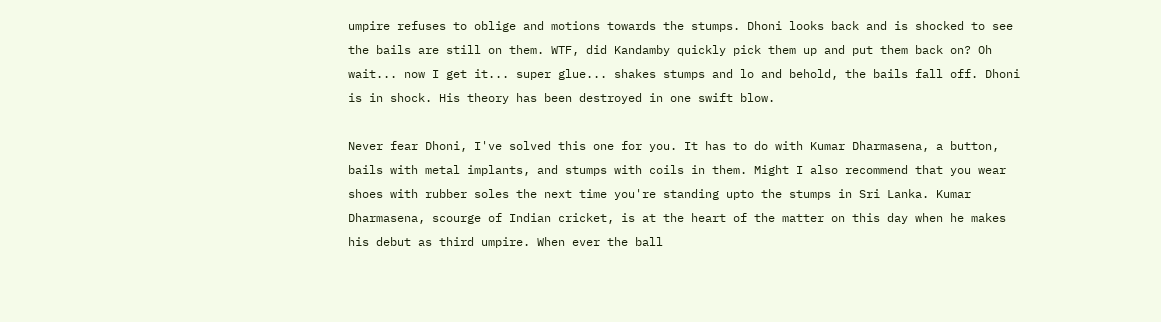umpire refuses to oblige and motions towards the stumps. Dhoni looks back and is shocked to see the bails are still on them. WTF, did Kandamby quickly pick them up and put them back on? Oh wait... now I get it... super glue... shakes stumps and lo and behold, the bails fall off. Dhoni is in shock. His theory has been destroyed in one swift blow.

Never fear Dhoni, I've solved this one for you. It has to do with Kumar Dharmasena, a button, bails with metal implants, and stumps with coils in them. Might I also recommend that you wear shoes with rubber soles the next time you're standing upto the stumps in Sri Lanka. Kumar Dharmasena, scourge of Indian cricket, is at the heart of the matter on this day when he makes his debut as third umpire. When ever the ball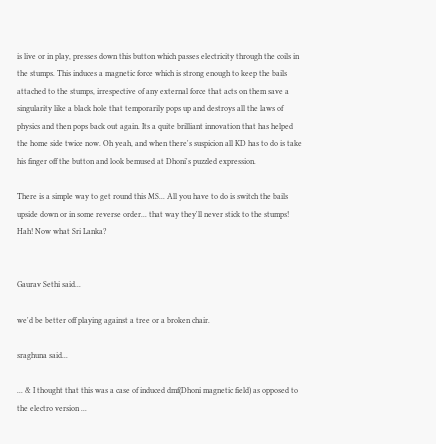is live or in play, presses down this button which passes electricity through the coils in the stumps. This induces a magnetic force which is strong enough to keep the bails attached to the stumps, irrespective of any external force that acts on them save a singularity like a black hole that temporarily pops up and destroys all the laws of physics and then pops back out again. Its a quite brilliant innovation that has helped the home side twice now. Oh yeah, and when there's suspicion all KD has to do is take his finger off the button and look bemused at Dhoni's puzzled expression.

There is a simple way to get round this MS... All you have to do is switch the bails upside down or in some reverse order... that way they'll never stick to the stumps! Hah! Now what Sri Lanka?


Gaurav Sethi said...

we'd be better off playing against a tree or a broken chair.

sraghuna said...

... & I thought that this was a case of induced dmf(Dhoni magnetic field) as opposed to the electro version ...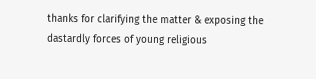thanks for clarifying the matter & exposing the dastardly forces of young religious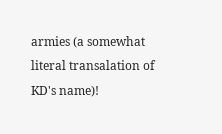armies (a somewhat literal transalation of KD's name)!